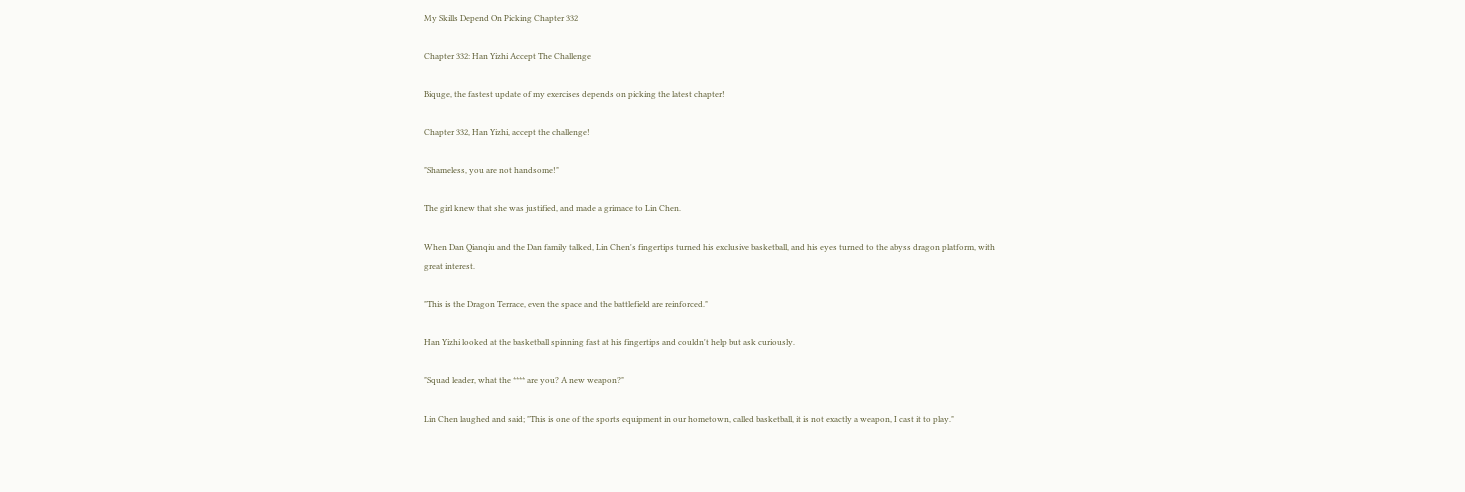My Skills Depend On Picking Chapter 332

Chapter 332: Han Yizhi Accept The Challenge

Biquge, the fastest update of my exercises depends on picking the latest chapter!

Chapter 332, Han Yizhi, accept the challenge!

"Shameless, you are not handsome!"

The girl knew that she was justified, and made a grimace to Lin Chen.

When Dan Qianqiu and the Dan family talked, Lin Chen's fingertips turned his exclusive basketball, and his eyes turned to the abyss dragon platform, with great interest.

"This is the Dragon Terrace, even the space and the battlefield are reinforced."

Han Yizhi looked at the basketball spinning fast at his fingertips and couldn't help but ask curiously.

"Squad leader, what the **** are you? A new weapon?"

Lin Chen laughed and said; "This is one of the sports equipment in our hometown, called basketball, it is not exactly a weapon, I cast it to play."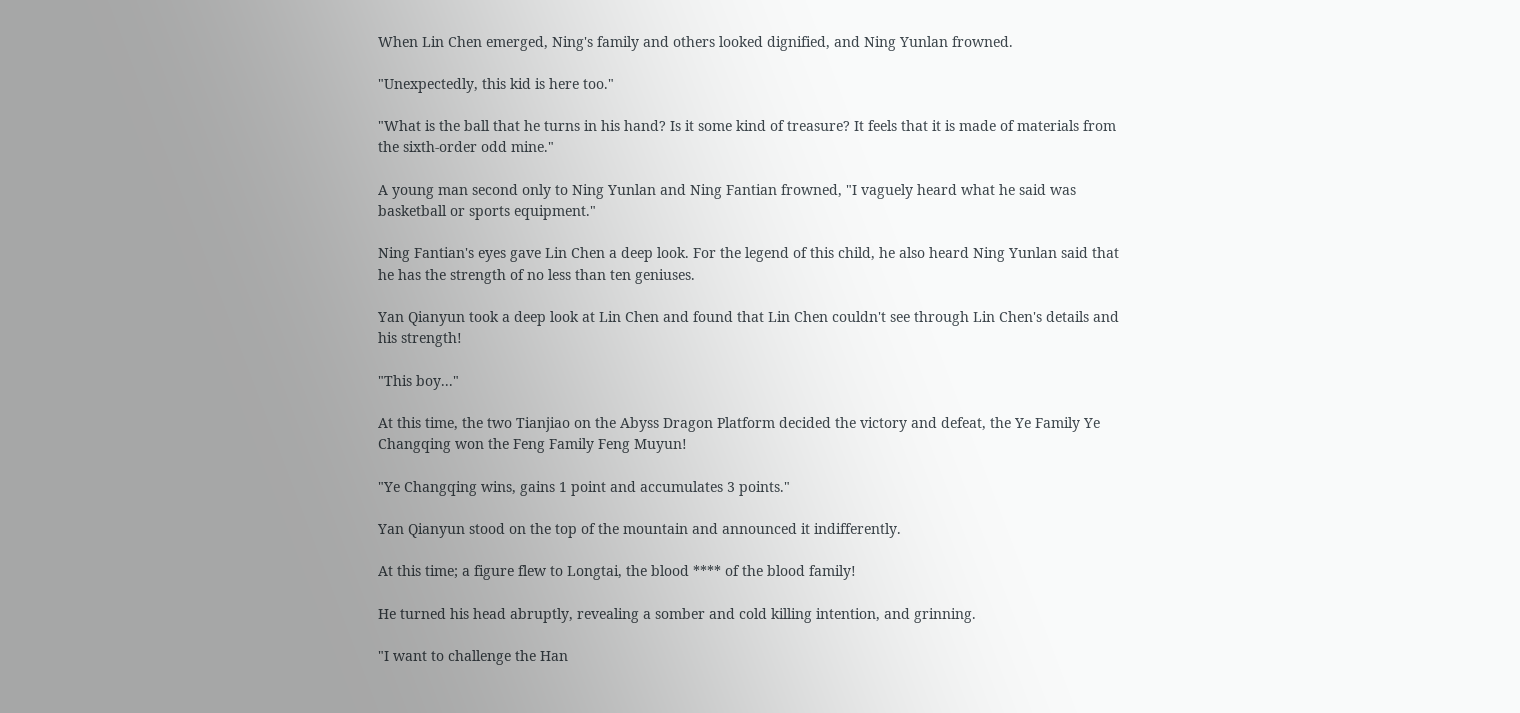When Lin Chen emerged, Ning's family and others looked dignified, and Ning Yunlan frowned.

"Unexpectedly, this kid is here too."

"What is the ball that he turns in his hand? Is it some kind of treasure? It feels that it is made of materials from the sixth-order odd mine."

A young man second only to Ning Yunlan and Ning Fantian frowned, "I vaguely heard what he said was basketball or sports equipment."

Ning Fantian's eyes gave Lin Chen a deep look. For the legend of this child, he also heard Ning Yunlan said that he has the strength of no less than ten geniuses.

Yan Qianyun took a deep look at Lin Chen and found that Lin Chen couldn't see through Lin Chen's details and his strength!

"This boy..."

At this time, the two Tianjiao on the Abyss Dragon Platform decided the victory and defeat, the Ye Family Ye Changqing won the Feng Family Feng Muyun!

"Ye Changqing wins, gains 1 point and accumulates 3 points."

Yan Qianyun stood on the top of the mountain and announced it indifferently.

At this time; a figure flew to Longtai, the blood **** of the blood family!

He turned his head abruptly, revealing a somber and cold killing intention, and grinning.

"I want to challenge the Han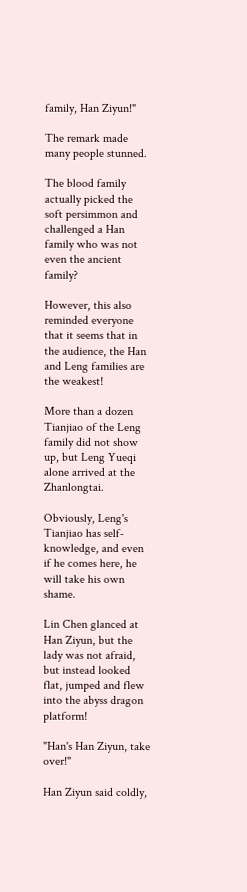family, Han Ziyun!"

The remark made many people stunned.

The blood family actually picked the soft persimmon and challenged a Han family who was not even the ancient family?

However, this also reminded everyone that it seems that in the audience, the Han and Leng families are the weakest!

More than a dozen Tianjiao of the Leng family did not show up, but Leng Yueqi alone arrived at the Zhanlongtai.

Obviously, Leng's Tianjiao has self-knowledge, and even if he comes here, he will take his own shame.

Lin Chen glanced at Han Ziyun, but the lady was not afraid, but instead looked flat, jumped and flew into the abyss dragon platform!

"Han's Han Ziyun, take over!"

Han Ziyun said coldly,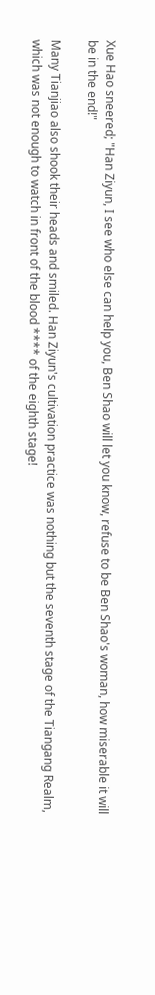Xue Hao sneered; "Han Ziyun, I see who else can help you, Ben Shao will let you know, refuse to be Ben Shao's woman, how miserable it will be in the end!"

Many Tianjiao also shook their heads and smiled. Han Ziyun's cultivation practice was nothing but the seventh stage of the Tiangang Realm, which was not enough to watch in front of the blood **** of the eighth stage!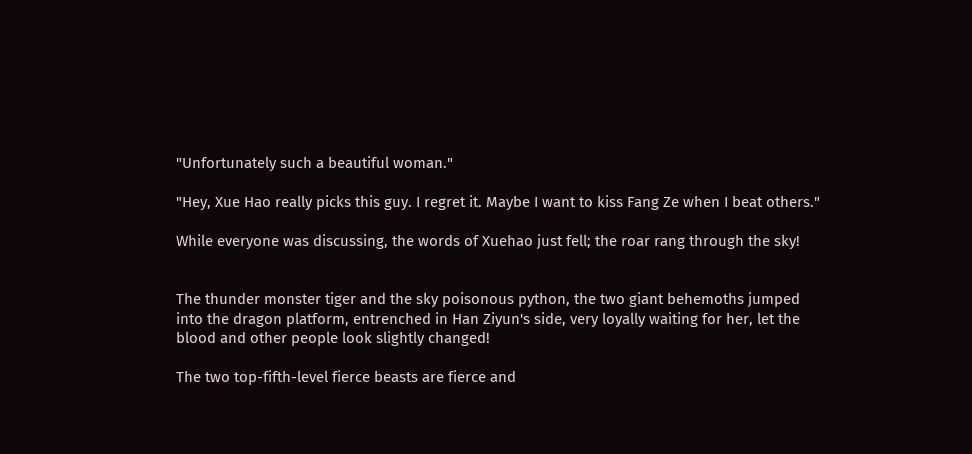"Unfortunately such a beautiful woman."

"Hey, Xue Hao really picks this guy. I regret it. Maybe I want to kiss Fang Ze when I beat others."

While everyone was discussing, the words of Xuehao just fell; the roar rang through the sky!


The thunder monster tiger and the sky poisonous python, the two giant behemoths jumped into the dragon platform, entrenched in Han Ziyun's side, very loyally waiting for her, let the blood and other people look slightly changed!

The two top-fifth-level fierce beasts are fierce and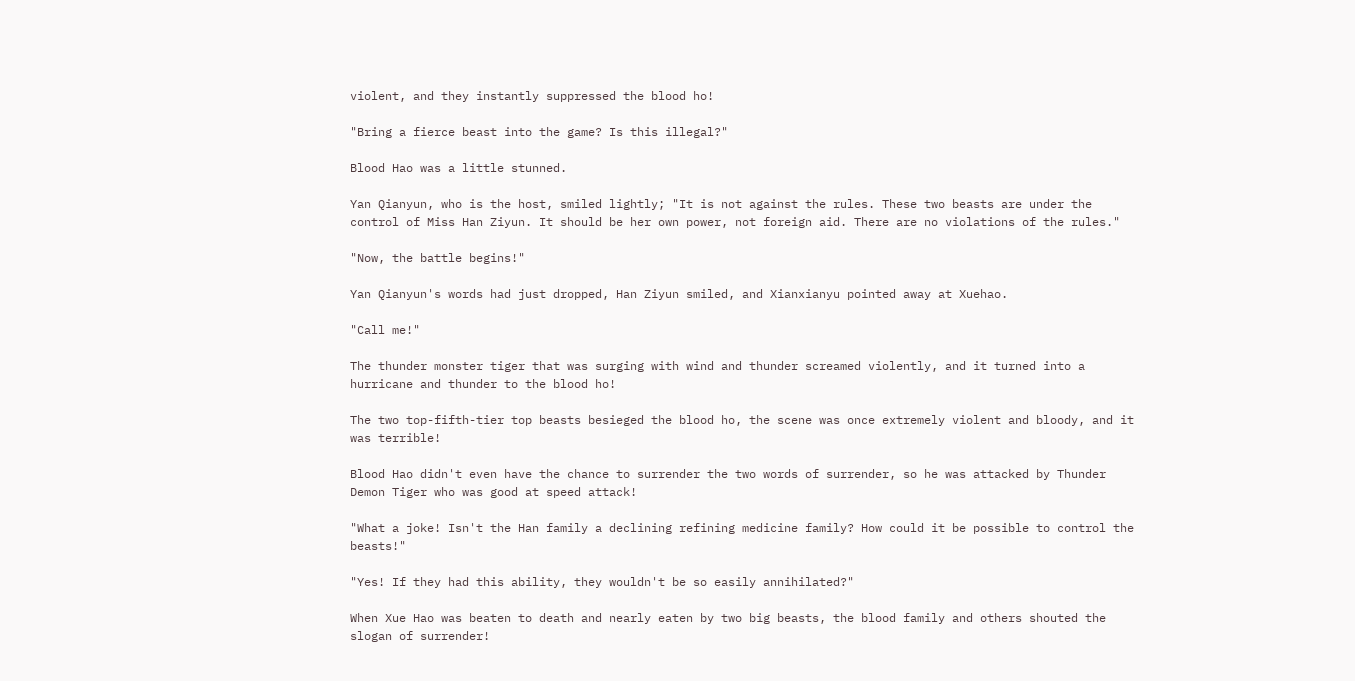violent, and they instantly suppressed the blood ho!

"Bring a fierce beast into the game? Is this illegal?"

Blood Hao was a little stunned.

Yan Qianyun, who is the host, smiled lightly; "It is not against the rules. These two beasts are under the control of Miss Han Ziyun. It should be her own power, not foreign aid. There are no violations of the rules."

"Now, the battle begins!"

Yan Qianyun's words had just dropped, Han Ziyun smiled, and Xianxianyu pointed away at Xuehao.

"Call me!"

The thunder monster tiger that was surging with wind and thunder screamed violently, and it turned into a hurricane and thunder to the blood ho!

The two top-fifth-tier top beasts besieged the blood ho, the scene was once extremely violent and bloody, and it was terrible!

Blood Hao didn't even have the chance to surrender the two words of surrender, so he was attacked by Thunder Demon Tiger who was good at speed attack!

"What a joke! Isn't the Han family a declining refining medicine family? How could it be possible to control the beasts!"

"Yes! If they had this ability, they wouldn't be so easily annihilated?"

When Xue Hao was beaten to death and nearly eaten by two big beasts, the blood family and others shouted the slogan of surrender!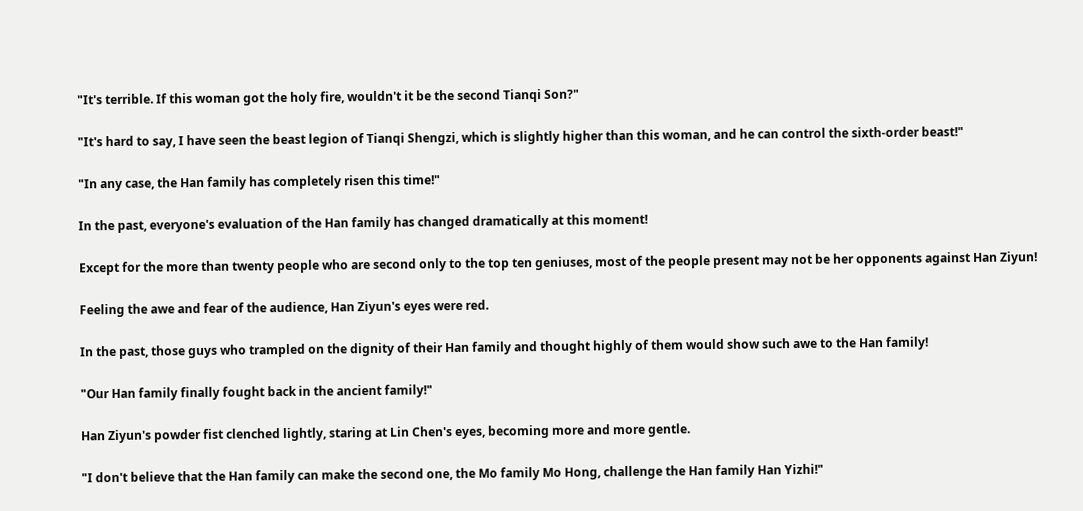"It's terrible. If this woman got the holy fire, wouldn't it be the second Tianqi Son?"

"It's hard to say, I have seen the beast legion of Tianqi Shengzi, which is slightly higher than this woman, and he can control the sixth-order beast!"

"In any case, the Han family has completely risen this time!"

In the past, everyone's evaluation of the Han family has changed dramatically at this moment!

Except for the more than twenty people who are second only to the top ten geniuses, most of the people present may not be her opponents against Han Ziyun!

Feeling the awe and fear of the audience, Han Ziyun's eyes were red.

In the past, those guys who trampled on the dignity of their Han family and thought highly of them would show such awe to the Han family!

"Our Han family finally fought back in the ancient family!"

Han Ziyun's powder fist clenched lightly, staring at Lin Chen's eyes, becoming more and more gentle.

"I don't believe that the Han family can make the second one, the Mo family Mo Hong, challenge the Han family Han Yizhi!"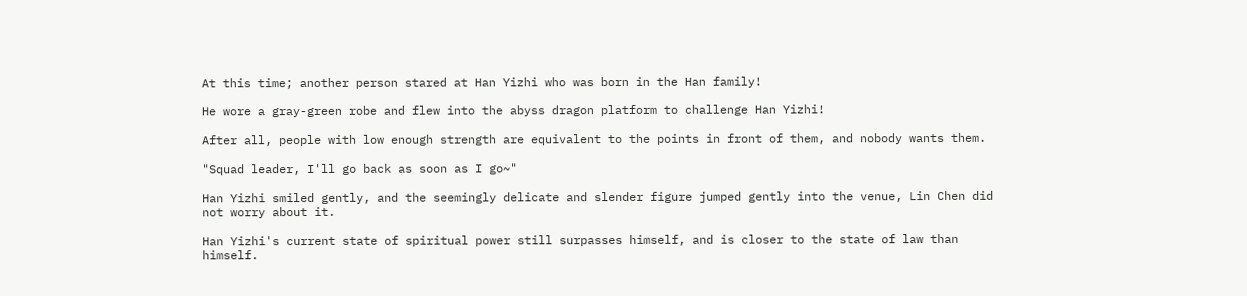At this time; another person stared at Han Yizhi who was born in the Han family!

He wore a gray-green robe and flew into the abyss dragon platform to challenge Han Yizhi!

After all, people with low enough strength are equivalent to the points in front of them, and nobody wants them.

"Squad leader, I'll go back as soon as I go~"

Han Yizhi smiled gently, and the seemingly delicate and slender figure jumped gently into the venue, Lin Chen did not worry about it.

Han Yizhi's current state of spiritual power still surpasses himself, and is closer to the state of law than himself.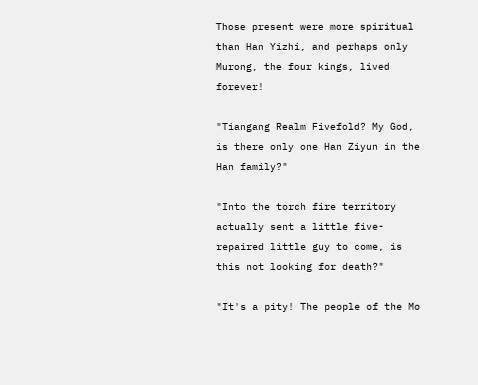Those present were more spiritual than Han Yizhi, and perhaps only Murong, the four kings, lived forever!

"Tiangang Realm Fivefold? My God, is there only one Han Ziyun in the Han family?"

"Into the torch fire territory actually sent a little five-repaired little guy to come, is this not looking for death?"

"It's a pity! The people of the Mo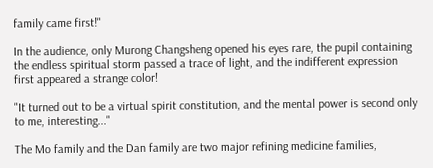family came first!"

In the audience, only Murong Changsheng opened his eyes rare, the pupil containing the endless spiritual storm passed a trace of light, and the indifferent expression first appeared a strange color!

"It turned out to be a virtual spirit constitution, and the mental power is second only to me, interesting..."

The Mo family and the Dan family are two major refining medicine families,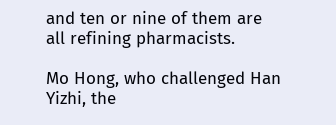and ten or nine of them are all refining pharmacists.

Mo Hong, who challenged Han Yizhi, the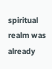spiritual realm was already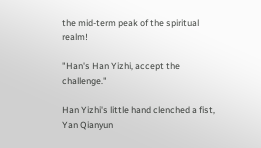the mid-term peak of the spiritual realm!

"Han's Han Yizhi, accept the challenge."

Han Yizhi's little hand clenched a fist, Yan Qianyun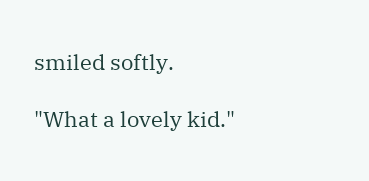smiled softly.

"What a lovely kid."